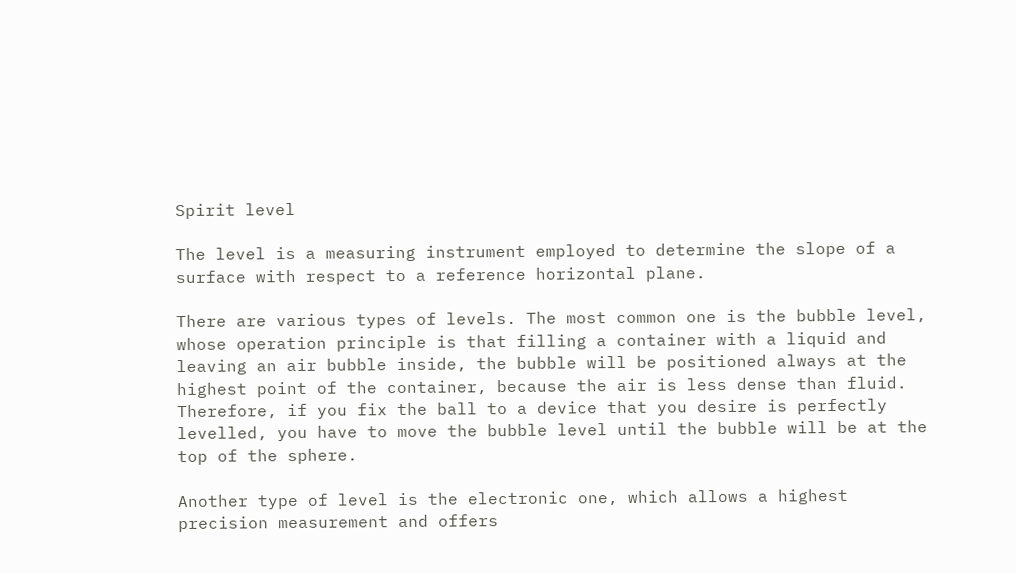Spirit level

The level is a measuring instrument employed to determine the slope of a surface with respect to a reference horizontal plane.

There are various types of levels. The most common one is the bubble level, whose operation principle is that filling a container with a liquid and leaving an air bubble inside, the bubble will be positioned always at the highest point of the container, because the air is less dense than fluid. Therefore, if you fix the ball to a device that you desire is perfectly levelled, you have to move the bubble level until the bubble will be at the top of the sphere.

Another type of level is the electronic one, which allows a highest precision measurement and offers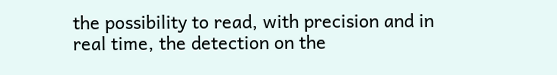the possibility to read, with precision and in real time, the detection on the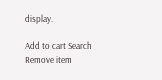display.

Add to cart Search Remove item